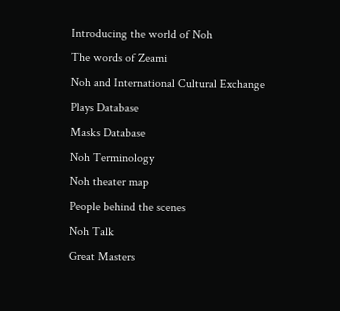Introducing the world of Noh
The words of Zeami
Noh and International Cultural Exchange
Plays Database
Masks Database
Noh Terminology
Noh theater map
People behind the scenes
Noh Talk
Great Masters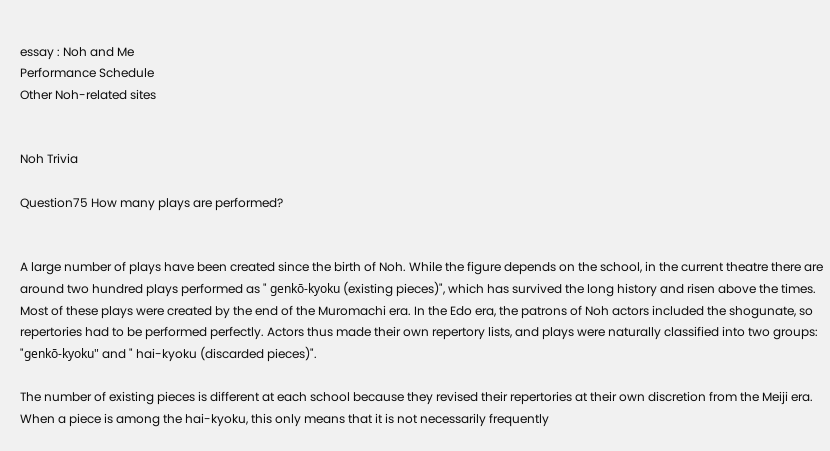essay : Noh and Me
Performance Schedule
Other Noh-related sites


Noh Trivia

Question75 How many plays are performed?


A large number of plays have been created since the birth of Noh. While the figure depends on the school, in the current theatre there are around two hundred plays performed as " genkō-kyoku (existing pieces)", which has survived the long history and risen above the times. Most of these plays were created by the end of the Muromachi era. In the Edo era, the patrons of Noh actors included the shogunate, so repertories had to be performed perfectly. Actors thus made their own repertory lists, and plays were naturally classified into two groups: "genkō-kyoku" and " hai-kyoku (discarded pieces)".

The number of existing pieces is different at each school because they revised their repertories at their own discretion from the Meiji era. When a piece is among the hai-kyoku, this only means that it is not necessarily frequently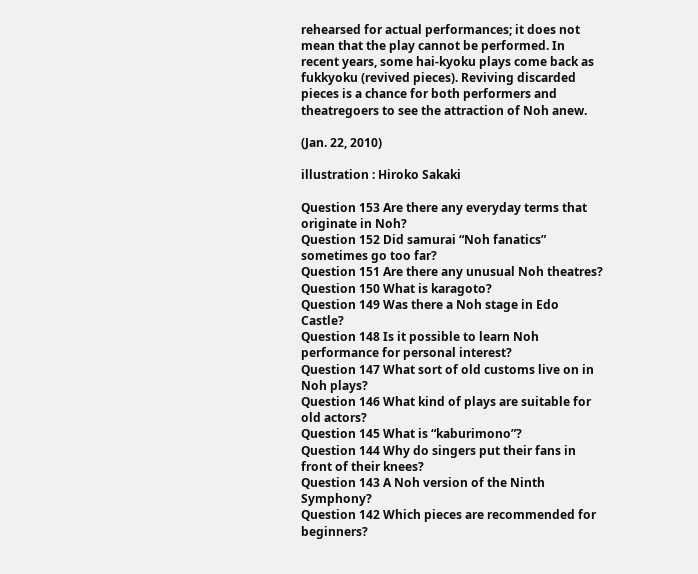rehearsed for actual performances; it does not mean that the play cannot be performed. In recent years, some hai-kyoku plays come back as fukkyoku (revived pieces). Reviving discarded pieces is a chance for both performers and theatregoers to see the attraction of Noh anew.

(Jan. 22, 2010)

illustration : Hiroko Sakaki

Question 153 Are there any everyday terms that originate in Noh?
Question 152 Did samurai “Noh fanatics” sometimes go too far?
Question 151 Are there any unusual Noh theatres?
Question 150 What is karagoto?
Question 149 Was there a Noh stage in Edo Castle?
Question 148 Is it possible to learn Noh performance for personal interest?
Question 147 What sort of old customs live on in Noh plays?
Question 146 What kind of plays are suitable for old actors?
Question 145 What is “kaburimono”?
Question 144 Why do singers put their fans in front of their knees?
Question 143 A Noh version of the Ninth Symphony?
Question 142 Which pieces are recommended for beginners?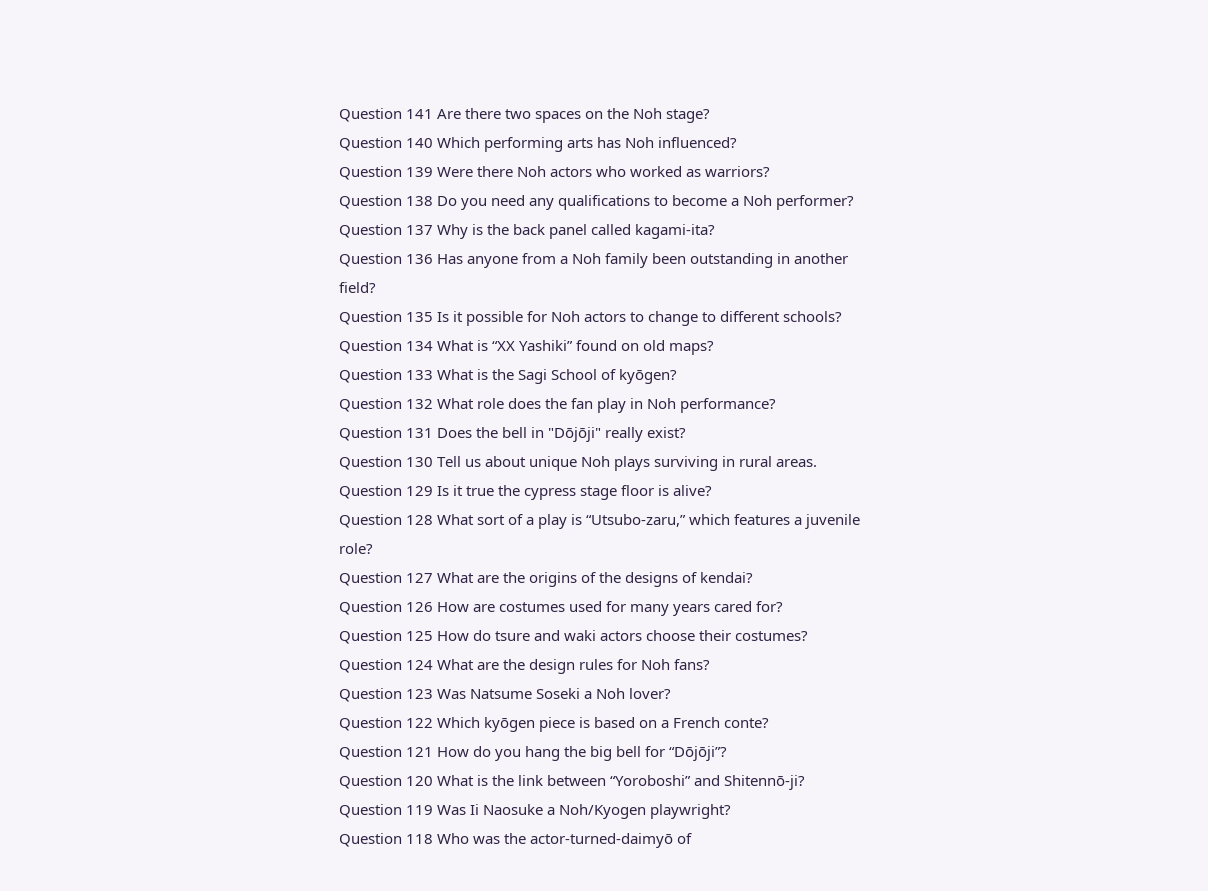Question 141 Are there two spaces on the Noh stage?
Question 140 Which performing arts has Noh influenced?
Question 139 Were there Noh actors who worked as warriors?
Question 138 Do you need any qualifications to become a Noh performer?
Question 137 Why is the back panel called kagami-ita?
Question 136 Has anyone from a Noh family been outstanding in another field?
Question 135 Is it possible for Noh actors to change to different schools?
Question 134 What is “XX Yashiki” found on old maps?
Question 133 What is the Sagi School of kyōgen?
Question 132 What role does the fan play in Noh performance?
Question 131 Does the bell in "Dōjōji" really exist?
Question 130 Tell us about unique Noh plays surviving in rural areas.
Question 129 Is it true the cypress stage floor is alive?
Question 128 What sort of a play is “Utsubo-zaru,” which features a juvenile role?
Question 127 What are the origins of the designs of kendai?
Question 126 How are costumes used for many years cared for?
Question 125 How do tsure and waki actors choose their costumes?
Question 124 What are the design rules for Noh fans?
Question 123 Was Natsume Soseki a Noh lover?
Question 122 Which kyōgen piece is based on a French conte?
Question 121 How do you hang the big bell for “Dōjōji”?
Question 120 What is the link between “Yoroboshi” and Shitennō-ji?
Question 119 Was Ii Naosuke a Noh/Kyogen playwright?
Question 118 Who was the actor-turned-daimyō of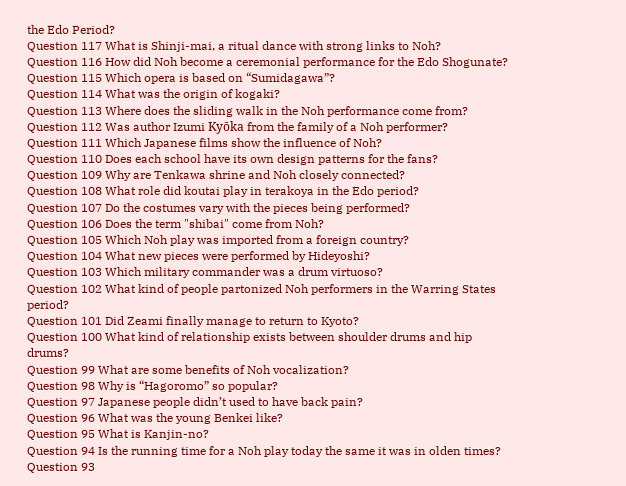the Edo Period?
Question 117 What is Shinji-mai, a ritual dance with strong links to Noh?
Question 116 How did Noh become a ceremonial performance for the Edo Shogunate?
Question 115 Which opera is based on “Sumidagawa”?
Question 114 What was the origin of kogaki?
Question 113 Where does the sliding walk in the Noh performance come from?
Question 112 Was author Izumi Kyōka from the family of a Noh performer?
Question 111 Which Japanese films show the influence of Noh?
Question 110 Does each school have its own design patterns for the fans?
Question 109 Why are Tenkawa shrine and Noh closely connected?
Question 108 What role did koutai play in terakoya in the Edo period?
Question 107 Do the costumes vary with the pieces being performed?
Question 106 Does the term "shibai" come from Noh?
Question 105 Which Noh play was imported from a foreign country?
Question 104 What new pieces were performed by Hideyoshi?
Question 103 Which military commander was a drum virtuoso?
Question 102 What kind of people partonized Noh performers in the Warring States period?
Question 101 Did Zeami finally manage to return to Kyoto?
Question 100 What kind of relationship exists between shoulder drums and hip drums?
Question 99 What are some benefits of Noh vocalization?
Question 98 Why is “Hagoromo” so popular?
Question 97 Japanese people didn’t used to have back pain?
Question 96 What was the young Benkei like?
Question 95 What is Kanjin-no?
Question 94 Is the running time for a Noh play today the same it was in olden times?
Question 93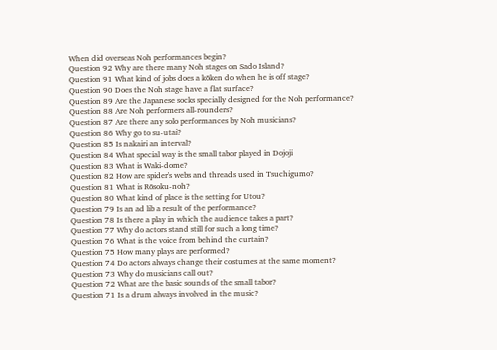When did overseas Noh performances begin?
Question 92 Why are there many Noh stages on Sado Island?
Question 91 What kind of jobs does a kōken do when he is off stage?
Question 90 Does the Noh stage have a flat surface?
Question 89 Are the Japanese socks specially designed for the Noh performance?
Question 88 Are Noh performers all-rounders?
Question 87 Are there any solo performances by Noh musicians?
Question 86 Why go to su-utai?
Question 85 Is nakairi an interval?
Question 84 What special way is the small tabor played in Dojoji
Question 83 What is Waki-dome?
Question 82 How are spider's webs and threads used in Tsuchigumo?
Question 81 What is Rōsoku-noh?
Question 80 What kind of place is the setting for Utou?
Question 79 Is an ad lib a result of the performance?
Question 78 Is there a play in which the audience takes a part?
Question 77 Why do actors stand still for such a long time?
Question 76 What is the voice from behind the curtain?
Question 75 How many plays are performed?
Question 74 Do actors always change their costumes at the same moment?
Question 73 Why do musicians call out?
Question 72 What are the basic sounds of the small tabor?
Question 71 Is a drum always involved in the music?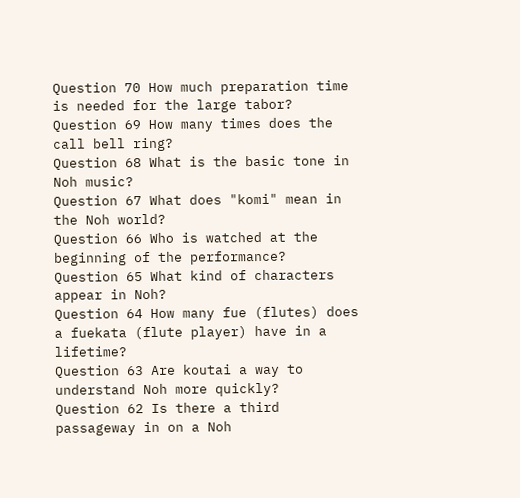Question 70 How much preparation time is needed for the large tabor?
Question 69 How many times does the call bell ring?
Question 68 What is the basic tone in Noh music?
Question 67 What does "komi" mean in the Noh world?
Question 66 Who is watched at the beginning of the performance?
Question 65 What kind of characters appear in Noh?
Question 64 How many fue (flutes) does a fuekata (flute player) have in a lifetime?
Question 63 Are koutai a way to understand Noh more quickly?
Question 62 Is there a third passageway in on a Noh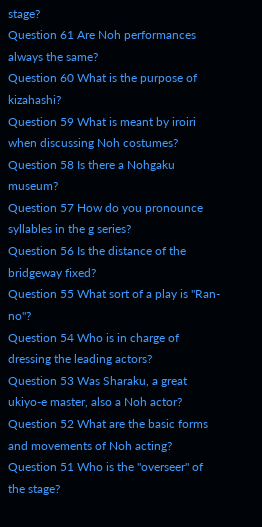stage?
Question 61 Are Noh performances always the same?
Question 60 What is the purpose of kizahashi?
Question 59 What is meant by iroiri when discussing Noh costumes?
Question 58 Is there a Nohgaku museum?
Question 57 How do you pronounce syllables in the g series?
Question 56 Is the distance of the bridgeway fixed?
Question 55 What sort of a play is "Ran-no"?
Question 54 Who is in charge of dressing the leading actors?
Question 53 Was Sharaku, a great ukiyo-e master, also a Noh actor?
Question 52 What are the basic forms and movements of Noh acting?
Question 51 Who is the "overseer" of the stage?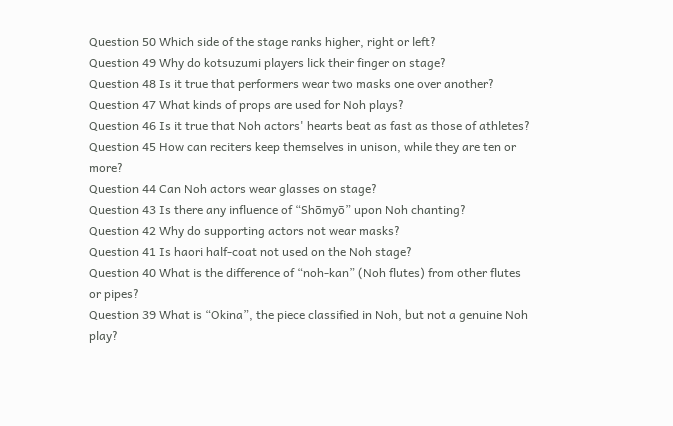Question 50 Which side of the stage ranks higher, right or left?
Question 49 Why do kotsuzumi players lick their finger on stage?
Question 48 Is it true that performers wear two masks one over another?
Question 47 What kinds of props are used for Noh plays?
Question 46 Is it true that Noh actors' hearts beat as fast as those of athletes?
Question 45 How can reciters keep themselves in unison, while they are ten or more?
Question 44 Can Noh actors wear glasses on stage?
Question 43 Is there any influence of “Shōmyō” upon Noh chanting?
Question 42 Why do supporting actors not wear masks?
Question 41 Is haori half-coat not used on the Noh stage?
Question 40 What is the difference of “noh-kan” (Noh flutes) from other flutes or pipes?
Question 39 What is “Okina”, the piece classified in Noh, but not a genuine Noh play?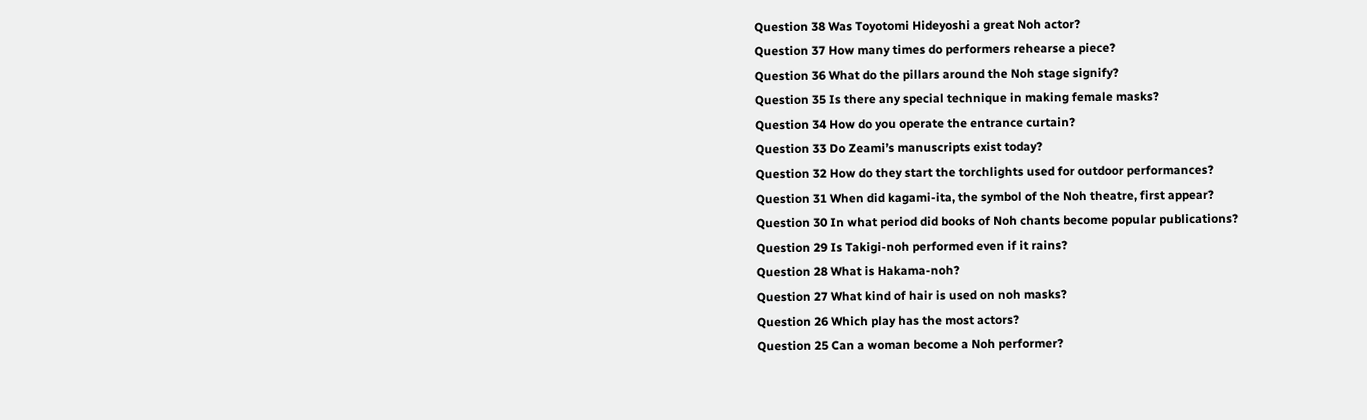Question 38 Was Toyotomi Hideyoshi a great Noh actor?
Question 37 How many times do performers rehearse a piece?
Question 36 What do the pillars around the Noh stage signify?
Question 35 Is there any special technique in making female masks?
Question 34 How do you operate the entrance curtain?
Question 33 Do Zeami’s manuscripts exist today?
Question 32 How do they start the torchlights used for outdoor performances?
Question 31 When did kagami-ita, the symbol of the Noh theatre, first appear?
Question 30 In what period did books of Noh chants become popular publications?
Question 29 Is Takigi-noh performed even if it rains?
Question 28 What is Hakama-noh?
Question 27 What kind of hair is used on noh masks?
Question 26 Which play has the most actors?
Question 25 Can a woman become a Noh performer?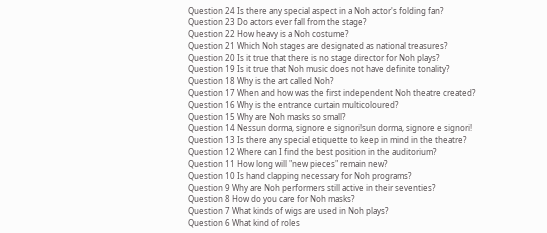Question 24 Is there any special aspect in a Noh actor's folding fan?
Question 23 Do actors ever fall from the stage?
Question 22 How heavy is a Noh costume?
Question 21 Which Noh stages are designated as national treasures?
Question 20 Is it true that there is no stage director for Noh plays?
Question 19 Is it true that Noh music does not have definite tonality?
Question 18 Why is the art called Noh?
Question 17 When and how was the first independent Noh theatre created?
Question 16 Why is the entrance curtain multicoloured?
Question 15 Why are Noh masks so small?
Question 14 Nessun dorma, signore e signori!sun dorma, signore e signori!
Question 13 Is there any special etiquette to keep in mind in the theatre?
Question 12 Where can I find the best position in the auditorium?
Question 11 How long will "new pieces" remain new?
Question 10 Is hand clapping necessary for Noh programs?
Question 9 Why are Noh performers still active in their seventies?
Question 8 How do you care for Noh masks?
Question 7 What kinds of wigs are used in Noh plays?
Question 6 What kind of roles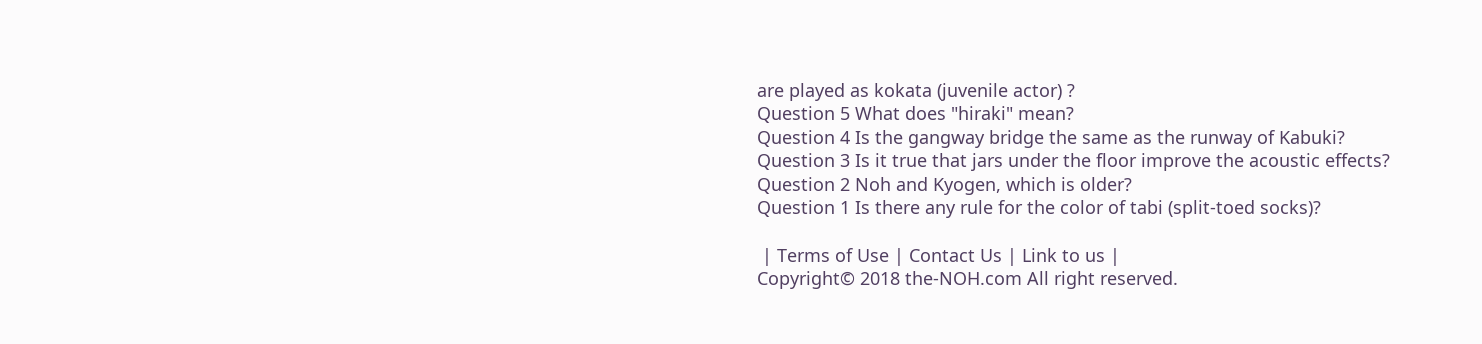are played as kokata (juvenile actor) ?
Question 5 What does "hiraki" mean?
Question 4 Is the gangway bridge the same as the runway of Kabuki?
Question 3 Is it true that jars under the floor improve the acoustic effects?
Question 2 Noh and Kyogen, which is older?
Question 1 Is there any rule for the color of tabi (split-toed socks)?

 | Terms of Use | Contact Us | Link to us |
Copyright© 2018 the-NOH.com All right reserved.